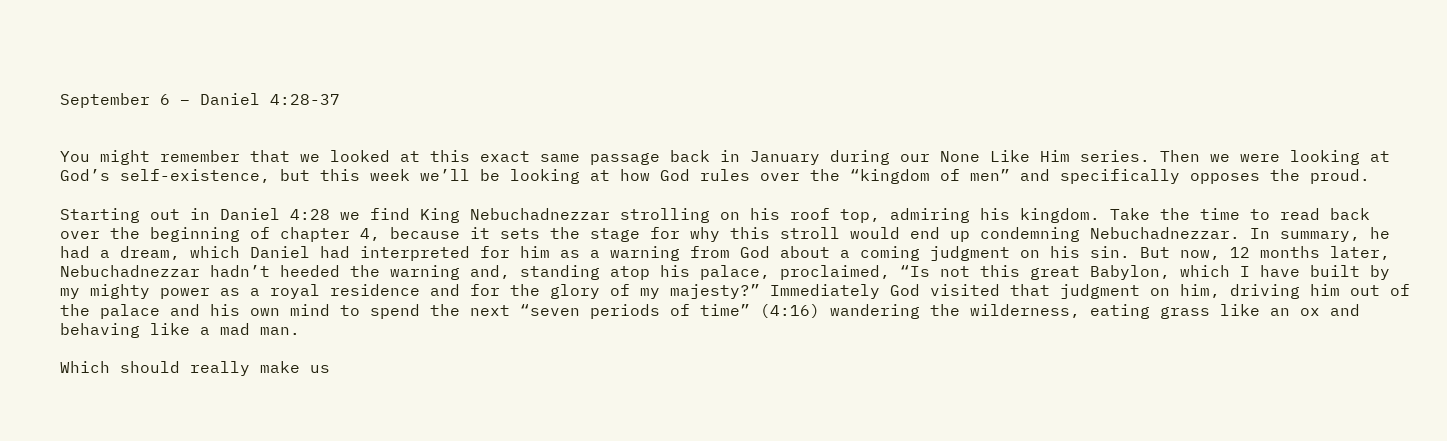September 6 – Daniel 4:28-37


You might remember that we looked at this exact same passage back in January during our None Like Him series. Then we were looking at God’s self-existence, but this week we’ll be looking at how God rules over the “kingdom of men” and specifically opposes the proud.

Starting out in Daniel 4:28 we find King Nebuchadnezzar strolling on his roof top, admiring his kingdom. Take the time to read back over the beginning of chapter 4, because it sets the stage for why this stroll would end up condemning Nebuchadnezzar. In summary, he had a dream, which Daniel had interpreted for him as a warning from God about a coming judgment on his sin. But now, 12 months later, Nebuchadnezzar hadn’t heeded the warning and, standing atop his palace, proclaimed, “Is not this great Babylon, which I have built by my mighty power as a royal residence and for the glory of my majesty?” Immediately God visited that judgment on him, driving him out of the palace and his own mind to spend the next “seven periods of time” (4:16) wandering the wilderness, eating grass like an ox and behaving like a mad man.

Which should really make us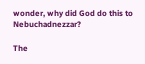wonder, why did God do this to Nebuchadnezzar?

The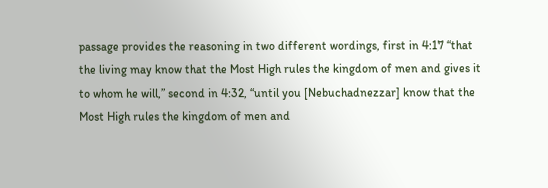passage provides the reasoning in two different wordings, first in 4:17 “that the living may know that the Most High rules the kingdom of men and gives it to whom he will,” second in 4:32, “until you [Nebuchadnezzar] know that the Most High rules the kingdom of men and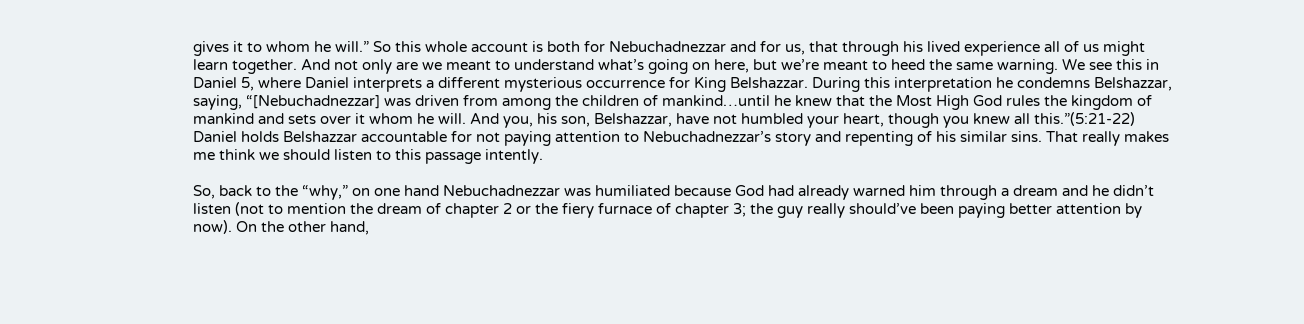gives it to whom he will.” So this whole account is both for Nebuchadnezzar and for us, that through his lived experience all of us might learn together. And not only are we meant to understand what’s going on here, but we’re meant to heed the same warning. We see this in Daniel 5, where Daniel interprets a different mysterious occurrence for King Belshazzar. During this interpretation he condemns Belshazzar, saying, “[Nebuchadnezzar] was driven from among the children of mankind…until he knew that the Most High God rules the kingdom of mankind and sets over it whom he will. And you, his son, Belshazzar, have not humbled your heart, though you knew all this.”(5:21-22) Daniel holds Belshazzar accountable for not paying attention to Nebuchadnezzar’s story and repenting of his similar sins. That really makes me think we should listen to this passage intently.

So, back to the “why,” on one hand Nebuchadnezzar was humiliated because God had already warned him through a dream and he didn’t listen (not to mention the dream of chapter 2 or the fiery furnace of chapter 3; the guy really should’ve been paying better attention by now). On the other hand,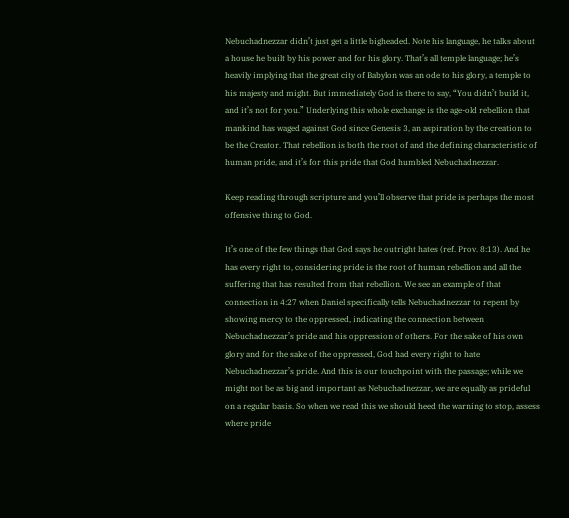Nebuchadnezzar didn’t just get a little bigheaded. Note his language, he talks about a house he built by his power and for his glory. That’s all temple language; he’s heavily implying that the great city of Babylon was an ode to his glory, a temple to his majesty and might. But immediately God is there to say, “You didn’t build it, and it’s not for you.” Underlying this whole exchange is the age-old rebellion that mankind has waged against God since Genesis 3, an aspiration by the creation to be the Creator. That rebellion is both the root of and the defining characteristic of human pride, and it’s for this pride that God humbled Nebuchadnezzar.

Keep reading through scripture and you’ll observe that pride is perhaps the most offensive thing to God.

It’s one of the few things that God says he outright hates (ref. Prov. 8:13). And he has every right to, considering pride is the root of human rebellion and all the suffering that has resulted from that rebellion. We see an example of that connection in 4:27 when Daniel specifically tells Nebuchadnezzar to repent by showing mercy to the oppressed, indicating the connection between Nebuchadnezzar’s pride and his oppression of others. For the sake of his own glory and for the sake of the oppressed, God had every right to hate Nebuchadnezzar’s pride. And this is our touchpoint with the passage; while we might not be as big and important as Nebuchadnezzar, we are equally as prideful on a regular basis. So when we read this we should heed the warning to stop, assess where pride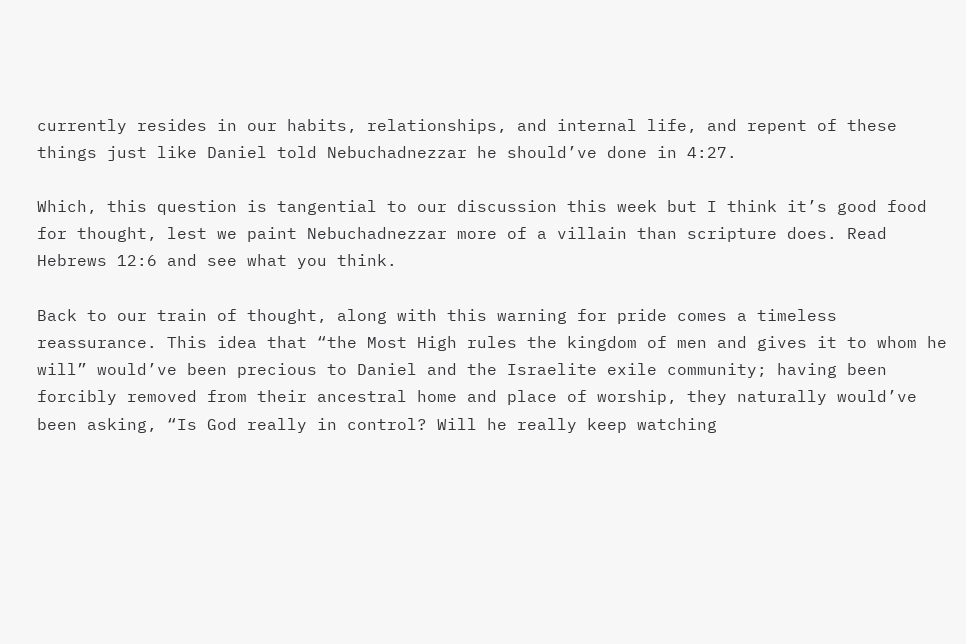currently resides in our habits, relationships, and internal life, and repent of these things just like Daniel told Nebuchadnezzar he should’ve done in 4:27.

Which, this question is tangential to our discussion this week but I think it’s good food for thought, lest we paint Nebuchadnezzar more of a villain than scripture does. Read Hebrews 12:6 and see what you think.

Back to our train of thought, along with this warning for pride comes a timeless reassurance. This idea that “the Most High rules the kingdom of men and gives it to whom he will” would’ve been precious to Daniel and the Israelite exile community; having been forcibly removed from their ancestral home and place of worship, they naturally would’ve been asking, “Is God really in control? Will he really keep watching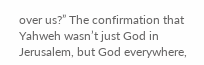over us?” The confirmation that Yahweh wasn’t just God in Jerusalem, but God everywhere,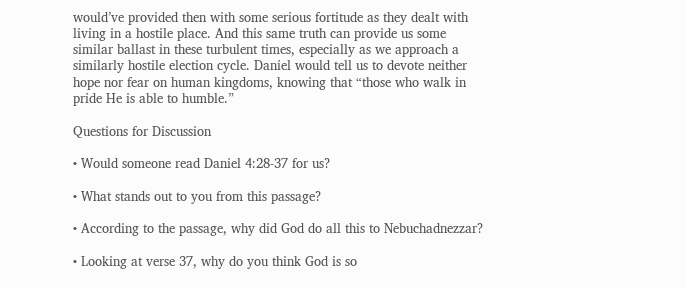would’ve provided then with some serious fortitude as they dealt with living in a hostile place. And this same truth can provide us some similar ballast in these turbulent times, especially as we approach a similarly hostile election cycle. Daniel would tell us to devote neither hope nor fear on human kingdoms, knowing that “those who walk in pride He is able to humble.”

Questions for Discussion

• Would someone read Daniel 4:28-37 for us?

• What stands out to you from this passage?

• According to the passage, why did God do all this to Nebuchadnezzar?

• Looking at verse 37, why do you think God is so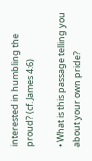interested in humbling the proud? (cf. James 4:6)

• What is this passage telling you about your own pride?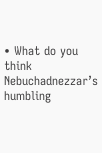• What do you think Nebuchadnezzar’s humbling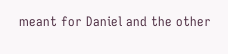meant for Daniel and the other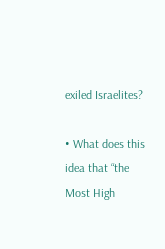exiled Israelites?

• What does this idea that “the Most High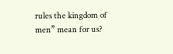rules the kingdom of men” mean for us?